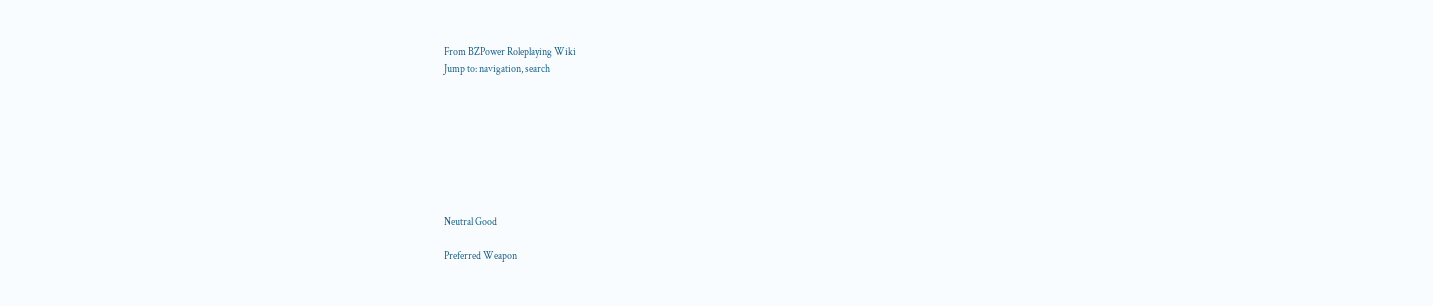From BZPower Roleplaying Wiki
Jump to: navigation, search








Neutral Good

Preferred Weapon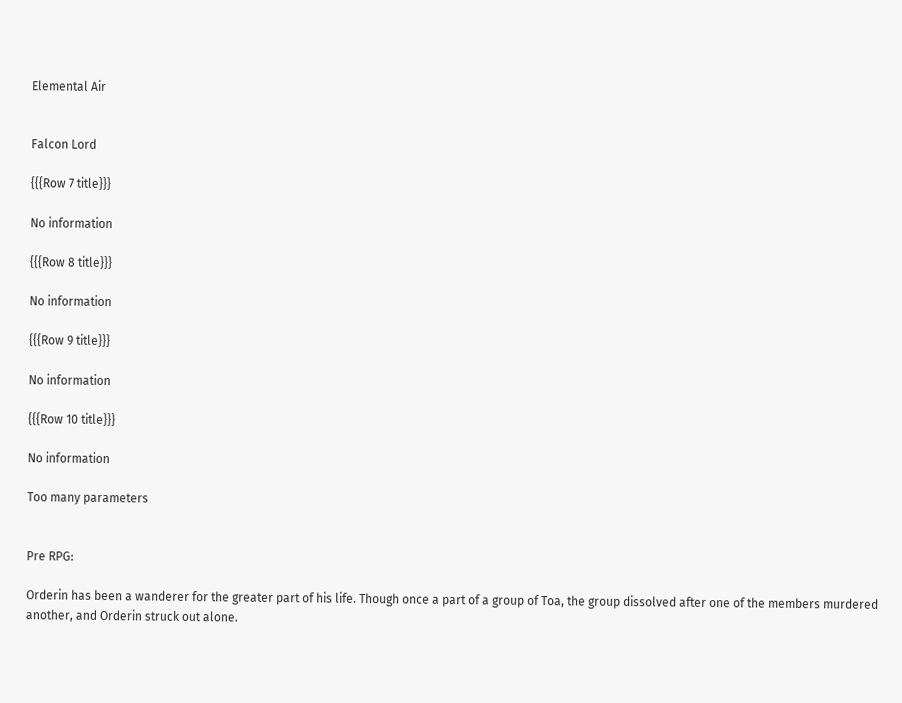Elemental Air


Falcon Lord

{{{Row 7 title}}}

No information

{{{Row 8 title}}}

No information

{{{Row 9 title}}}

No information

{{{Row 10 title}}}

No information

Too many parameters


Pre RPG:

Orderin has been a wanderer for the greater part of his life. Though once a part of a group of Toa, the group dissolved after one of the members murdered another, and Orderin struck out alone.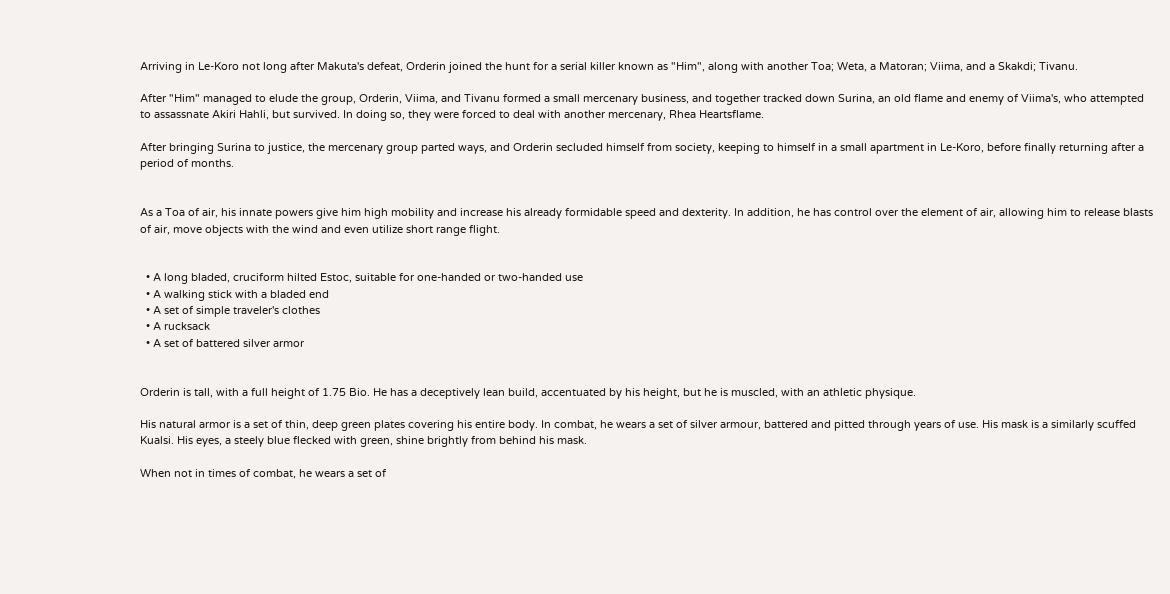Arriving in Le-Koro not long after Makuta's defeat, Orderin joined the hunt for a serial killer known as "Him", along with another Toa; Weta, a Matoran; Viima, and a Skakdi; Tivanu.

After "Him" managed to elude the group, Orderin, Viima, and Tivanu formed a small mercenary business, and together tracked down Surina, an old flame and enemy of Viima's, who attempted to assassnate Akiri Hahli, but survived. In doing so, they were forced to deal with another mercenary, Rhea Heartsflame.

After bringing Surina to justice, the mercenary group parted ways, and Orderin secluded himself from society, keeping to himself in a small apartment in Le-Koro, before finally returning after a period of months.


As a Toa of air, his innate powers give him high mobility and increase his already formidable speed and dexterity. In addition, he has control over the element of air, allowing him to release blasts of air, move objects with the wind and even utilize short range flight.


  • A long bladed, cruciform hilted Estoc, suitable for one-handed or two-handed use
  • A walking stick with a bladed end
  • A set of simple traveler's clothes
  • A rucksack
  • A set of battered silver armor


Orderin is tall, with a full height of 1.75 Bio. He has a deceptively lean build, accentuated by his height, but he is muscled, with an athletic physique.

His natural armor is a set of thin, deep green plates covering his entire body. In combat, he wears a set of silver armour, battered and pitted through years of use. His mask is a similarly scuffed Kualsi. His eyes, a steely blue flecked with green, shine brightly from behind his mask.

When not in times of combat, he wears a set of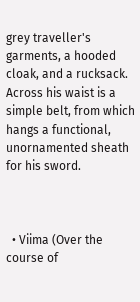grey traveller's garments, a hooded cloak, and a rucksack. Across his waist is a simple belt, from which hangs a functional, unornamented sheath for his sword.



  • Viima (Over the course of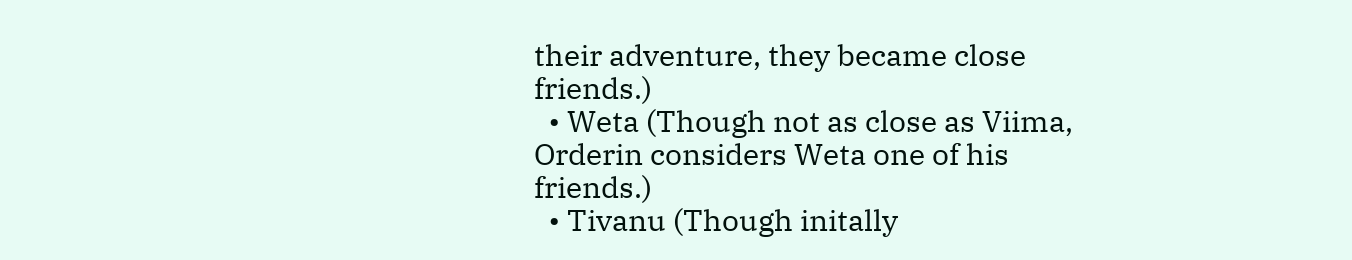their adventure, they became close friends.)
  • Weta (Though not as close as Viima, Orderin considers Weta one of his friends.)
  • Tivanu (Though initally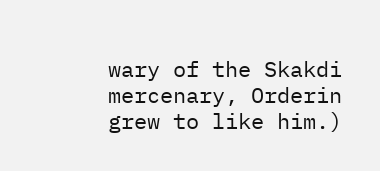wary of the Skakdi mercenary, Orderin grew to like him.)